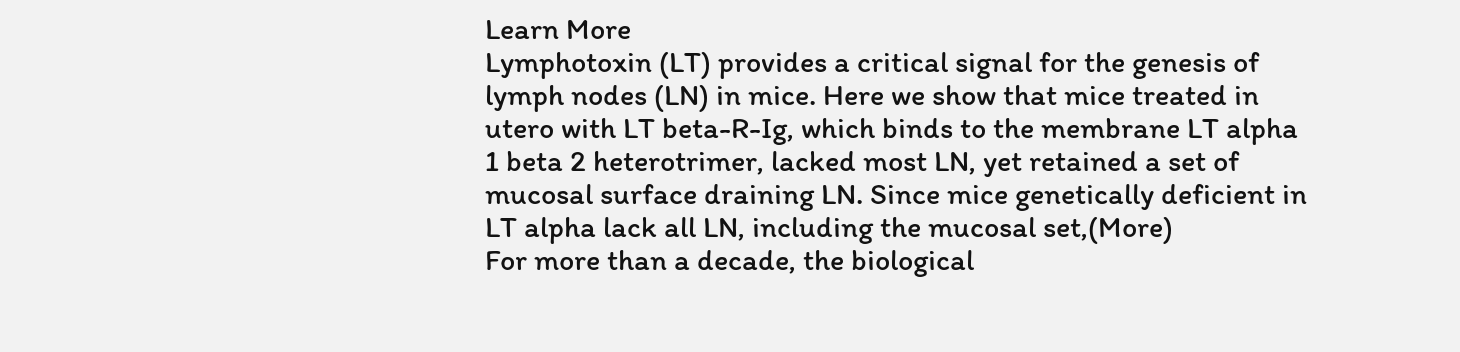Learn More
Lymphotoxin (LT) provides a critical signal for the genesis of lymph nodes (LN) in mice. Here we show that mice treated in utero with LT beta-R-Ig, which binds to the membrane LT alpha 1 beta 2 heterotrimer, lacked most LN, yet retained a set of mucosal surface draining LN. Since mice genetically deficient in LT alpha lack all LN, including the mucosal set,(More)
For more than a decade, the biological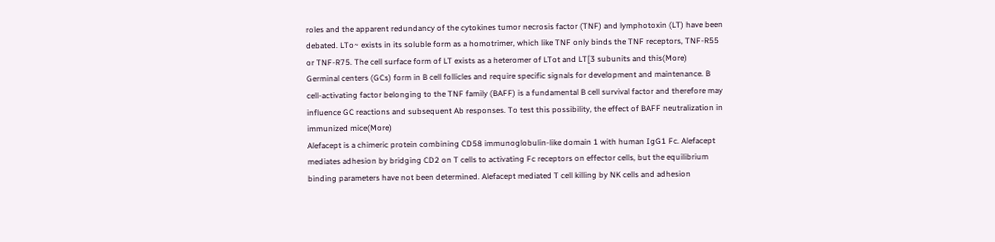roles and the apparent redundancy of the cytokines tumor necrosis factor (TNF) and lymphotoxin (LT) have been debated. LTo~ exists in its soluble form as a homotrimer, which like TNF only binds the TNF receptors, TNF-R55 or TNF-R75. The cell surface form of LT exists as a heteromer of LTot and LT[3 subunits and this(More)
Germinal centers (GCs) form in B cell follicles and require specific signals for development and maintenance. B cell-activating factor belonging to the TNF family (BAFF) is a fundamental B cell survival factor and therefore may influence GC reactions and subsequent Ab responses. To test this possibility, the effect of BAFF neutralization in immunized mice(More)
Alefacept is a chimeric protein combining CD58 immunoglobulin-like domain 1 with human IgG1 Fc. Alefacept mediates adhesion by bridging CD2 on T cells to activating Fc receptors on effector cells, but the equilibrium binding parameters have not been determined. Alefacept mediated T cell killing by NK cells and adhesion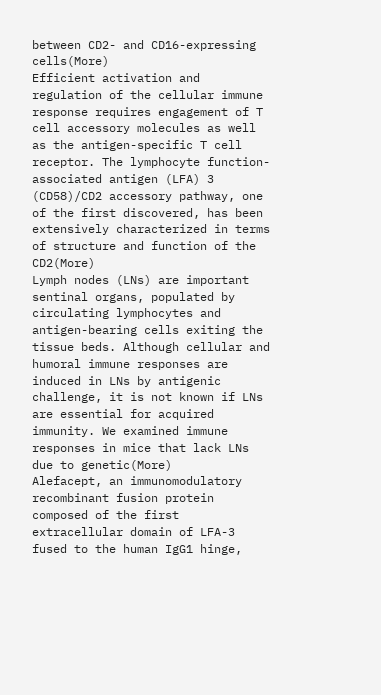between CD2- and CD16-expressing cells(More)
Efficient activation and regulation of the cellular immune response requires engagement of T cell accessory molecules as well as the antigen-specific T cell receptor. The lymphocyte function-associated antigen (LFA) 3 (CD58)/CD2 accessory pathway, one of the first discovered, has been extensively characterized in terms of structure and function of the CD2(More)
Lymph nodes (LNs) are important sentinal organs, populated by circulating lymphocytes and antigen-bearing cells exiting the tissue beds. Although cellular and humoral immune responses are induced in LNs by antigenic challenge, it is not known if LNs are essential for acquired immunity. We examined immune responses in mice that lack LNs due to genetic(More)
Alefacept, an immunomodulatory recombinant fusion protein composed of the first extracellular domain of LFA-3 fused to the human IgG1 hinge,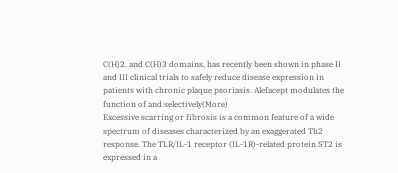C(H)2, and C(H)3 domains, has recently been shown in phase II and III clinical trials to safely reduce disease expression in patients with chronic plaque psoriasis. Alefacept modulates the function of and selectively(More)
Excessive scarring or fibrosis is a common feature of a wide spectrum of diseases characterized by an exaggerated Th2 response. The TLR/IL-1 receptor (IL-1R)-related protein ST2 is expressed in a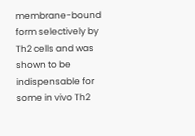membrane-bound form selectively by Th2 cells and was shown to be indispensable for some in vivo Th2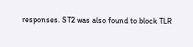responses. ST2 was also found to block TLR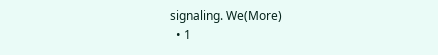signaling. We(More)
  • 1